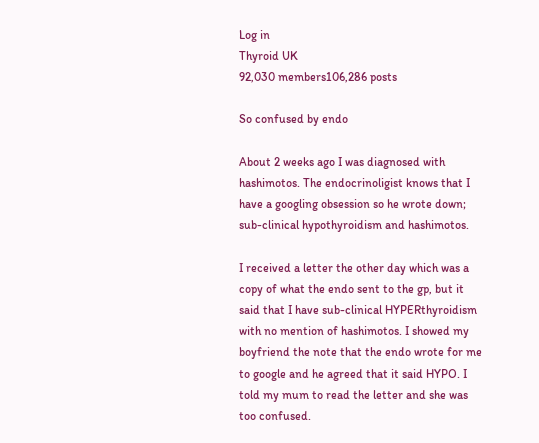Log in
Thyroid UK
92,030 members106,286 posts

So confused by endo

About 2 weeks ago I was diagnosed with hashimotos. The endocrinoligist knows that I have a googling obsession so he wrote down; sub-clinical hypothyroidism and hashimotos.

I received a letter the other day which was a copy of what the endo sent to the gp, but it said that I have sub-clinical HYPERthyroidism with no mention of hashimotos. I showed my boyfriend the note that the endo wrote for me to google and he agreed that it said HYPO. I told my mum to read the letter and she was too confused.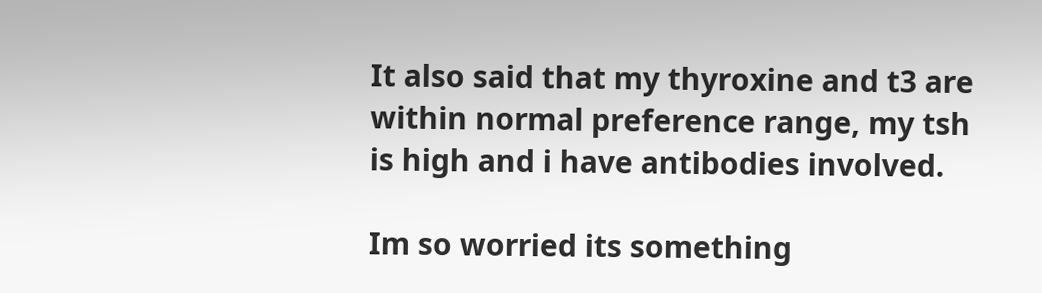It also said that my thyroxine and t3 are within normal preference range, my tsh is high and i have antibodies involved.

Im so worried its something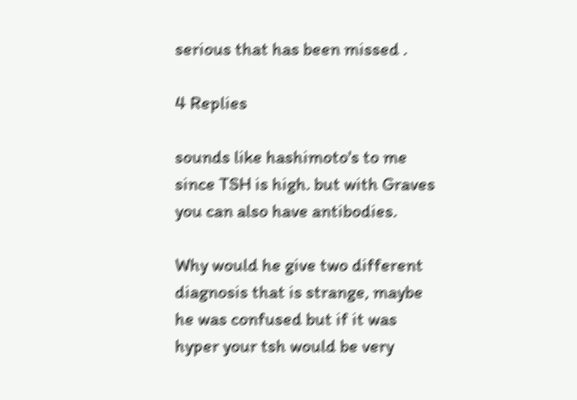serious that has been missed .

4 Replies

sounds like hashimoto's to me since TSH is high. but with Graves you can also have antibodies.

Why would he give two different diagnosis that is strange, maybe he was confused but if it was hyper your tsh would be very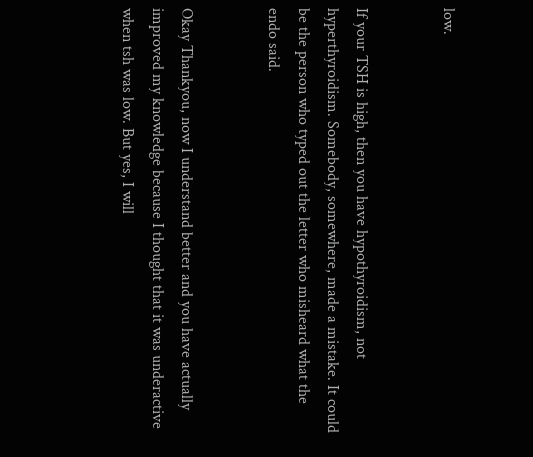low.


If your TSH is high, then you have hypothyroidism, not hyperthyroidism. Somebody, somewhere, made a mistake. It could be the person who typed out the letter who misheard what the endo said.


Okay Thankyou, now I understand better and you have actually improved my knowledge because I thought that it was underactive when tsh was low. But yes, I will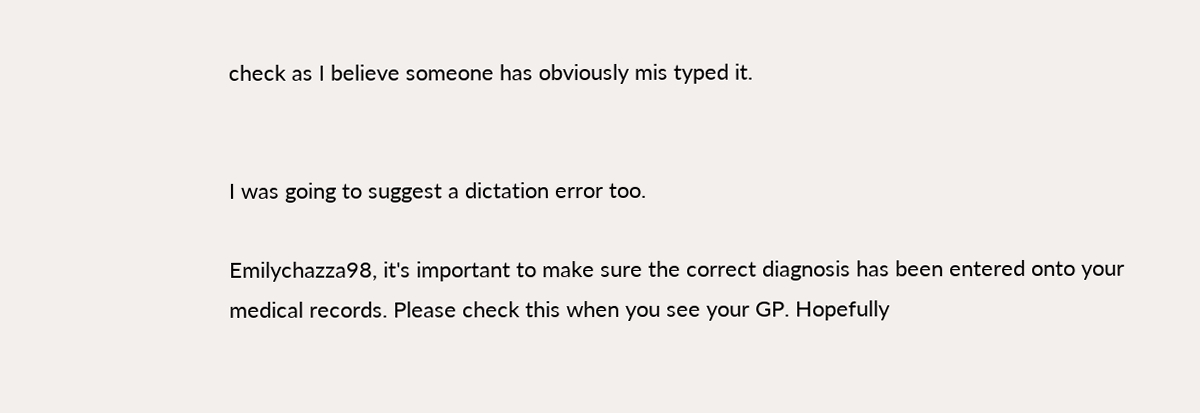check as I believe someone has obviously mis typed it.


I was going to suggest a dictation error too.

Emilychazza98, it's important to make sure the correct diagnosis has been entered onto your medical records. Please check this when you see your GP. Hopefully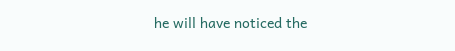he will have noticed the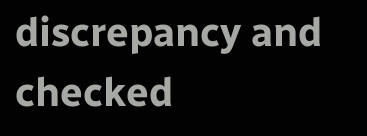discrepancy and checked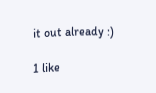it out already :)

1 like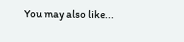You may also like...